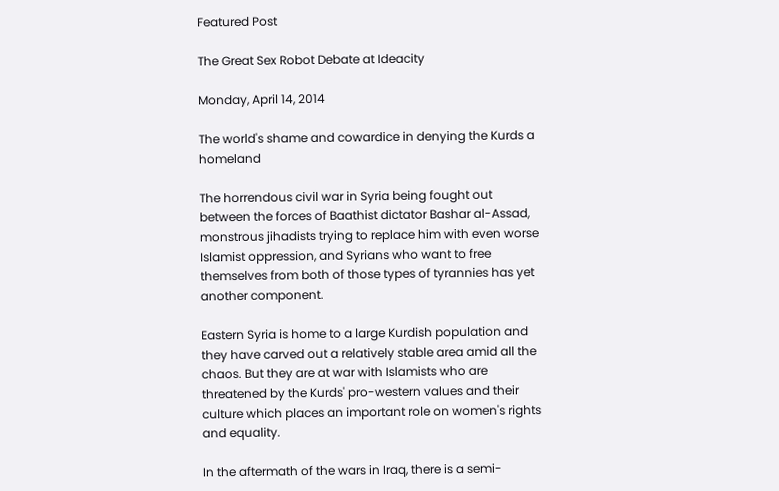Featured Post

The Great Sex Robot Debate at Ideacity

Monday, April 14, 2014

The world's shame and cowardice in denying the Kurds a homeland

The horrendous civil war in Syria being fought out between the forces of Baathist dictator Bashar al-Assad, monstrous jihadists trying to replace him with even worse Islamist oppression, and Syrians who want to free themselves from both of those types of tyrannies has yet another component.

Eastern Syria is home to a large Kurdish population and they have carved out a relatively stable area amid all the chaos. But they are at war with Islamists who are threatened by the Kurds' pro-western values and their culture which places an important role on women's rights and equality.

In the aftermath of the wars in Iraq, there is a semi-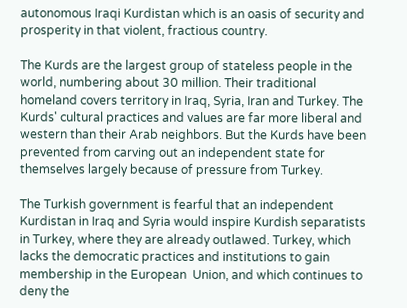autonomous Iraqi Kurdistan which is an oasis of security and prosperity in that violent, fractious country.

The Kurds are the largest group of stateless people in the world, numbering about 30 million. Their traditional homeland covers territory in Iraq, Syria, Iran and Turkey. The Kurds' cultural practices and values are far more liberal and western than their Arab neighbors. But the Kurds have been prevented from carving out an independent state for themselves largely because of pressure from Turkey.

The Turkish government is fearful that an independent Kurdistan in Iraq and Syria would inspire Kurdish separatists in Turkey, where they are already outlawed. Turkey, which lacks the democratic practices and institutions to gain membership in the European  Union, and which continues to deny the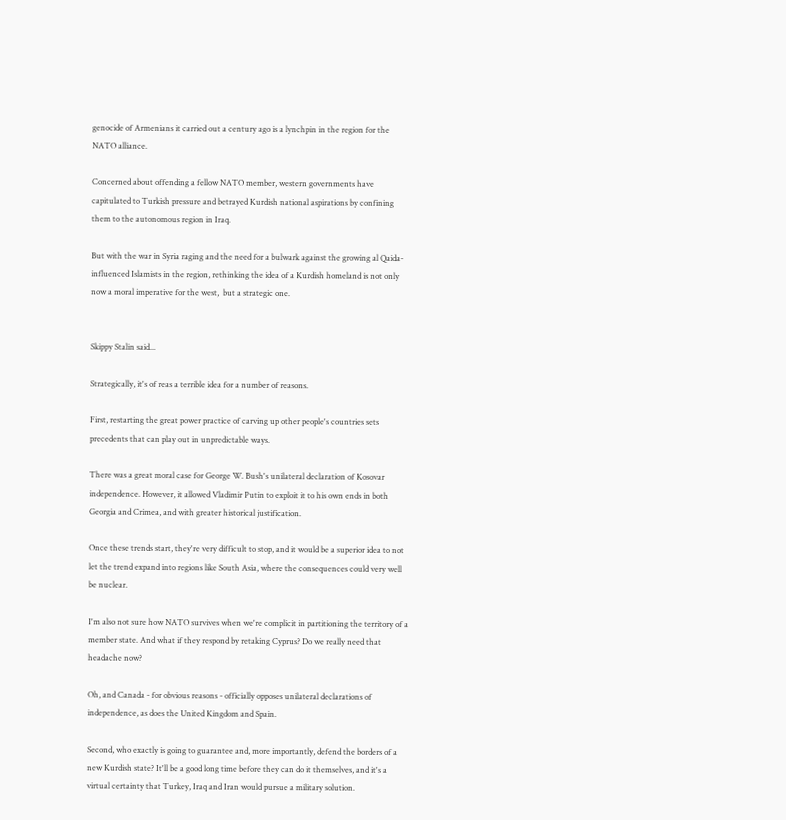genocide of Armenians it carried out a century ago is a lynchpin in the region for the NATO alliance.

Concerned about offending a fellow NATO member, western governments have capitulated to Turkish pressure and betrayed Kurdish national aspirations by confining them to the autonomous region in Iraq.

But with the war in Syria raging and the need for a bulwark against the growing al Qaida-influenced Islamists in the region, rethinking the idea of a Kurdish homeland is not only now a moral imperative for the west,  but a strategic one.


Skippy Stalin said...

Strategically, it's of reas a terrible idea for a number of reasons.

First, restarting the great power practice of carving up other people's countries sets precedents that can play out in unpredictable ways.

There was a great moral case for George W. Bush's unilateral declaration of Kosovar independence. However, it allowed Vladimir Putin to exploit it to his own ends in both Georgia and Crimea, and with greater historical justification.

Once these trends start, they're very difficult to stop, and it would be a superior idea to not let the trend expand into regions like South Asia, where the consequences could very well be nuclear.

I'm also not sure how NATO survives when we're complicit in partitioning the territory of a member state. And what if they respond by retaking Cyprus? Do we really need that headache now?

Oh, and Canada - for obvious reasons - officially opposes unilateral declarations of independence, as does the United Kingdom and Spain.

Second, who exactly is going to guarantee and, more importantly, defend the borders of a new Kurdish state? It'll be a good long time before they can do it themselves, and it's a virtual certainty that Turkey, Iraq and Iran would pursue a military solution.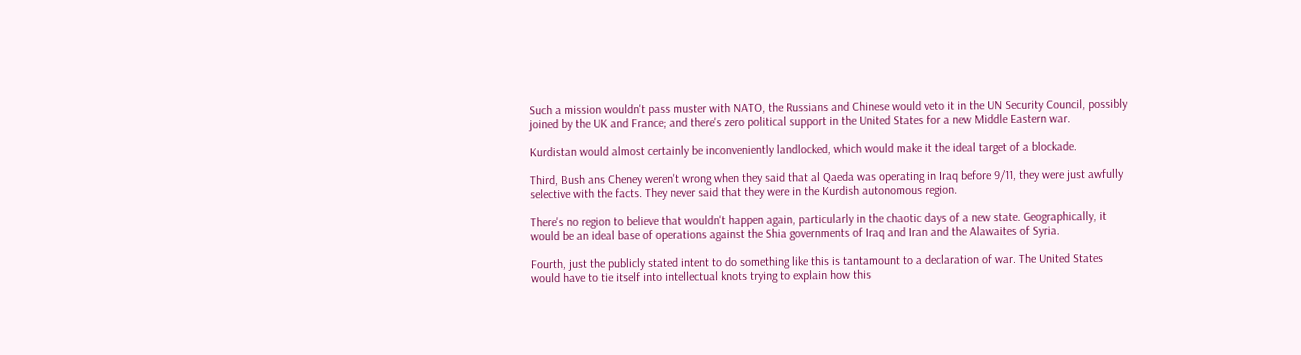Such a mission wouldn't pass muster with NATO, the Russians and Chinese would veto it in the UN Security Council, possibly joined by the UK and France; and there's zero political support in the United States for a new Middle Eastern war.

Kurdistan would almost certainly be inconveniently landlocked, which would make it the ideal target of a blockade.

Third, Bush ans Cheney weren't wrong when they said that al Qaeda was operating in Iraq before 9/11, they were just awfully selective with the facts. They never said that they were in the Kurdish autonomous region.

There's no region to believe that wouldn't happen again, particularly in the chaotic days of a new state. Geographically, it would be an ideal base of operations against the Shia governments of Iraq and Iran and the Alawaites of Syria.

Fourth, just the publicly stated intent to do something like this is tantamount to a declaration of war. The United States would have to tie itself into intellectual knots trying to explain how this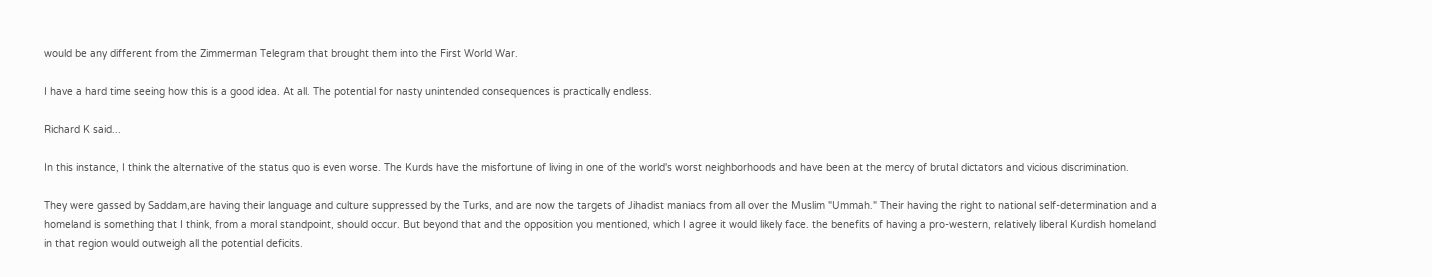would be any different from the Zimmerman Telegram that brought them into the First World War.

I have a hard time seeing how this is a good idea. At all. The potential for nasty unintended consequences is practically endless.

Richard K said...

In this instance, I think the alternative of the status quo is even worse. The Kurds have the misfortune of living in one of the world's worst neighborhoods and have been at the mercy of brutal dictators and vicious discrimination.

They were gassed by Saddam,are having their language and culture suppressed by the Turks, and are now the targets of Jihadist maniacs from all over the Muslim "Ummah." Their having the right to national self-determination and a homeland is something that I think, from a moral standpoint, should occur. But beyond that and the opposition you mentioned, which I agree it would likely face. the benefits of having a pro-western, relatively liberal Kurdish homeland in that region would outweigh all the potential deficits.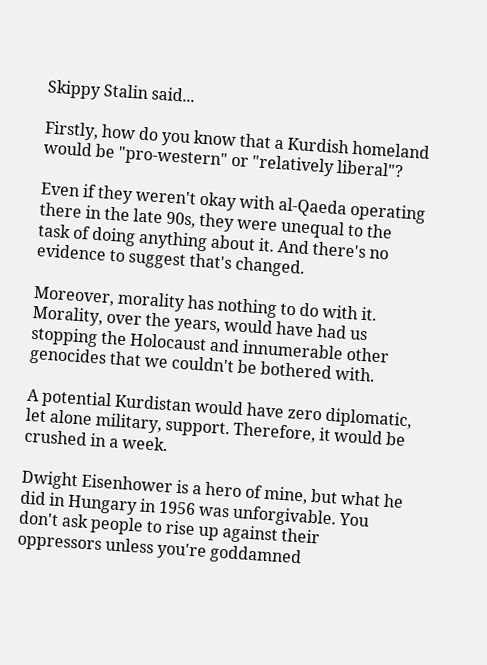Skippy Stalin said...

Firstly, how do you know that a Kurdish homeland would be "pro-western" or "relatively liberal"?

Even if they weren't okay with al-Qaeda operating there in the late 90s, they were unequal to the task of doing anything about it. And there's no evidence to suggest that's changed.

Moreover, morality has nothing to do with it. Morality, over the years, would have had us stopping the Holocaust and innumerable other genocides that we couldn't be bothered with.

A potential Kurdistan would have zero diplomatic, let alone military, support. Therefore, it would be crushed in a week.

Dwight Eisenhower is a hero of mine, but what he did in Hungary in 1956 was unforgivable. You don't ask people to rise up against their oppressors unless you're goddamned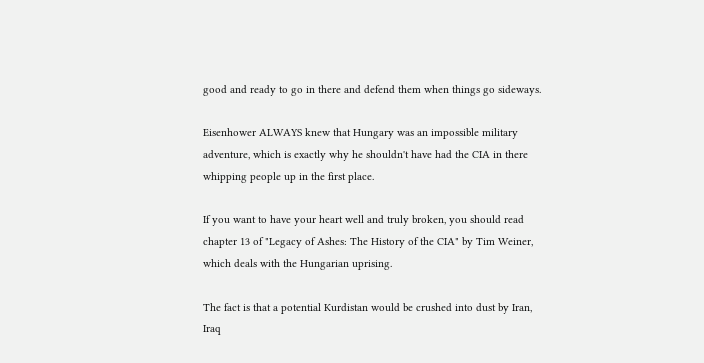good and ready to go in there and defend them when things go sideways.

Eisenhower ALWAYS knew that Hungary was an impossible military adventure, which is exactly why he shouldn't have had the CIA in there whipping people up in the first place.

If you want to have your heart well and truly broken, you should read chapter 13 of "Legacy of Ashes: The History of the CIA" by Tim Weiner, which deals with the Hungarian uprising.

The fact is that a potential Kurdistan would be crushed into dust by Iran, Iraq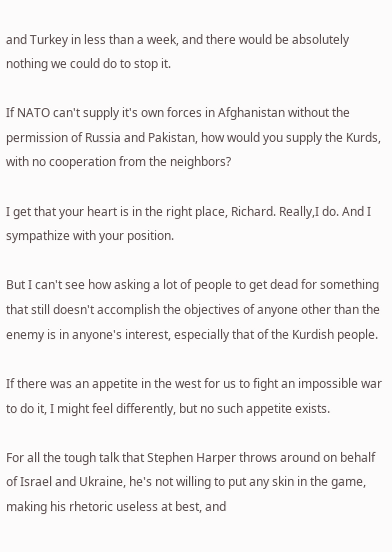and Turkey in less than a week, and there would be absolutely nothing we could do to stop it.

If NATO can't supply it's own forces in Afghanistan without the permission of Russia and Pakistan, how would you supply the Kurds, with no cooperation from the neighbors?

I get that your heart is in the right place, Richard. Really,I do. And I sympathize with your position.

But I can't see how asking a lot of people to get dead for something that still doesn't accomplish the objectives of anyone other than the enemy is in anyone's interest, especially that of the Kurdish people.

If there was an appetite in the west for us to fight an impossible war to do it, I might feel differently, but no such appetite exists.

For all the tough talk that Stephen Harper throws around on behalf of Israel and Ukraine, he's not willing to put any skin in the game, making his rhetoric useless at best, and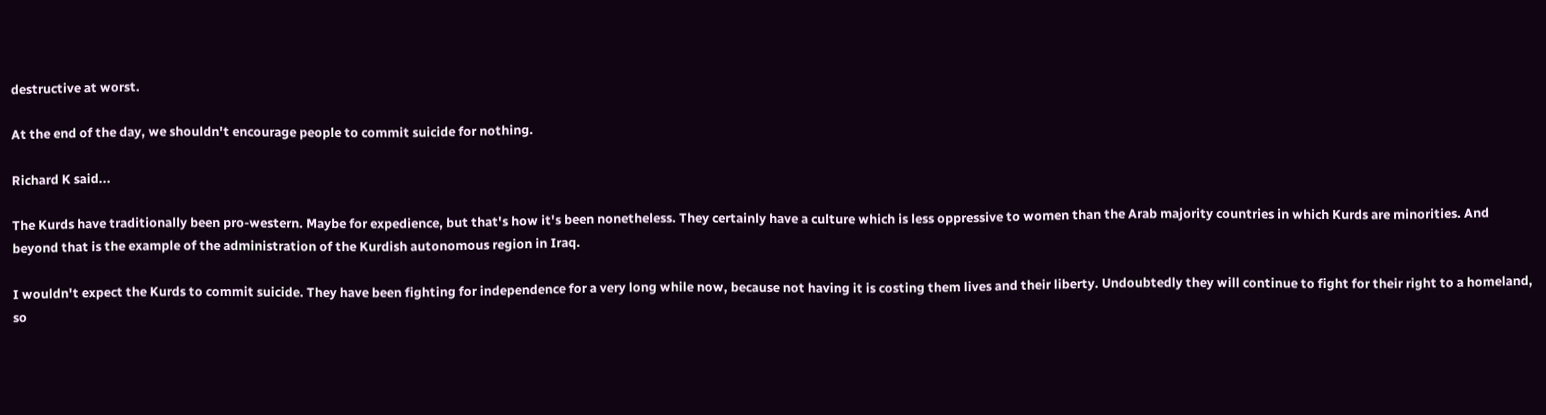destructive at worst.

At the end of the day, we shouldn't encourage people to commit suicide for nothing.

Richard K said...

The Kurds have traditionally been pro-western. Maybe for expedience, but that's how it's been nonetheless. They certainly have a culture which is less oppressive to women than the Arab majority countries in which Kurds are minorities. And beyond that is the example of the administration of the Kurdish autonomous region in Iraq.

I wouldn't expect the Kurds to commit suicide. They have been fighting for independence for a very long while now, because not having it is costing them lives and their liberty. Undoubtedly they will continue to fight for their right to a homeland, so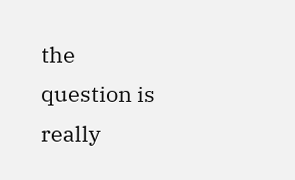the question is really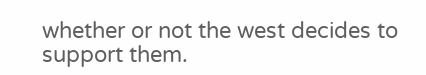whether or not the west decides to support them.